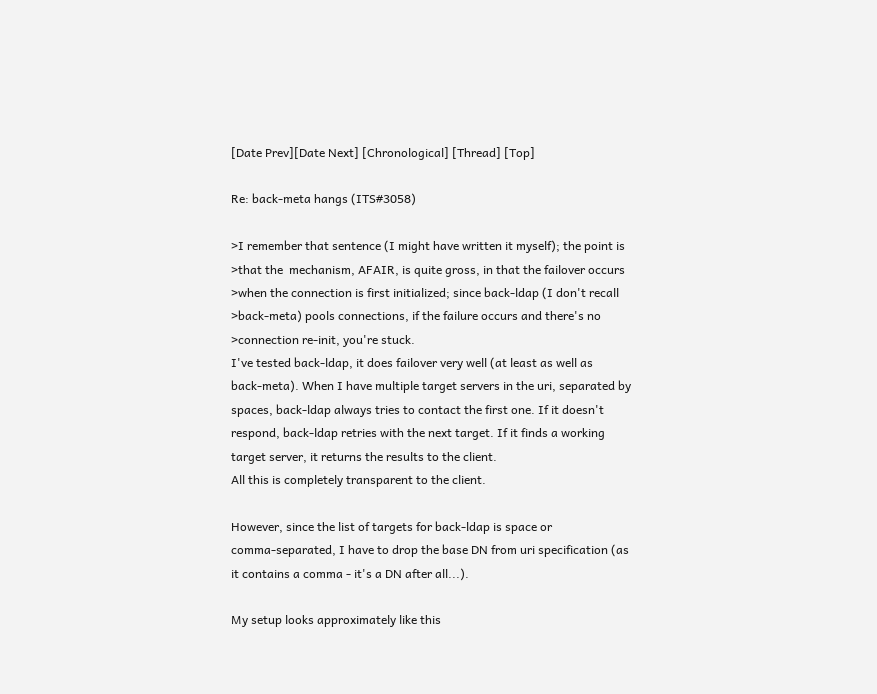[Date Prev][Date Next] [Chronological] [Thread] [Top]

Re: back-meta hangs (ITS#3058)

>I remember that sentence (I might have written it myself); the point is
>that the  mechanism, AFAIR, is quite gross, in that the failover occurs
>when the connection is first initialized; since back-ldap (I don't recall
>back-meta) pools connections, if the failure occurs and there's no
>connection re-init, you're stuck.
I've tested back-ldap, it does failover very well (at least as well as
back-meta). When I have multiple target servers in the uri, separated by
spaces, back-ldap always tries to contact the first one. If it doesn't
respond, back-ldap retries with the next target. If it finds a working
target server, it returns the results to the client.
All this is completely transparent to the client.

However, since the list of targets for back-ldap is space or
comma-separated, I have to drop the base DN from uri specification (as
it contains a comma - it's a DN after all...).

My setup looks approximately like this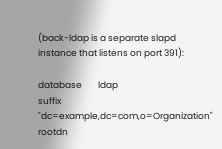(back-ldap is a separate slapd
instance that listens on port 391):

database        ldap
suffix          "dc=example,dc=com,o=Organization"
rootdn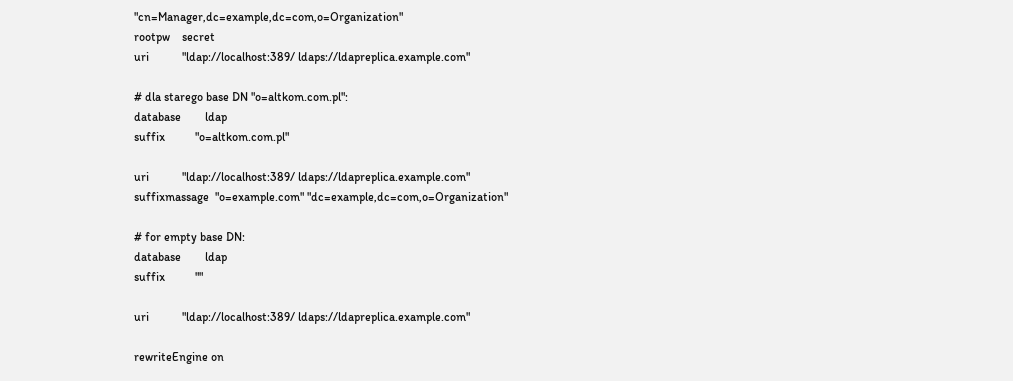"cn=Manager,dc=example,dc=com,o=Organization"
rootpw    secret
uri           "ldap://localhost:389/ ldaps://ldapreplica.example.com"

# dla starego base DN "o=altkom.com.pl":
database        ldap
suffix          "o=altkom.com.pl"

uri           "ldap://localhost:389/ ldaps://ldapreplica.example.com"
suffixmassage  "o=example.com" "dc=example,dc=com,o=Organization"

# for empty base DN:
database        ldap
suffix          ""

uri           "ldap://localhost:389/ ldaps://ldapreplica.example.com"

rewriteEngine on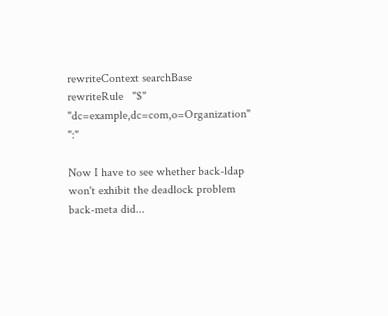rewriteContext searchBase
rewriteRule   "$" "dc=example,dc=com,o=Organization" ":"

Now I have to see whether back-ldap won't exhibit the deadlock problem
back-meta did...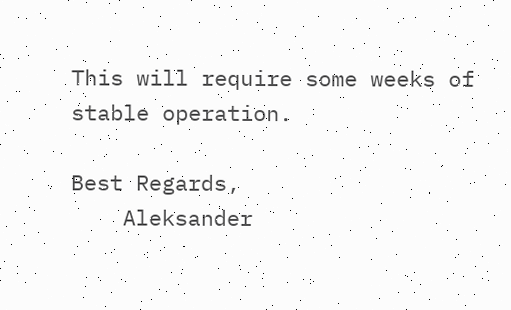This will require some weeks of stable operation.

Best Regards,
    Aleksander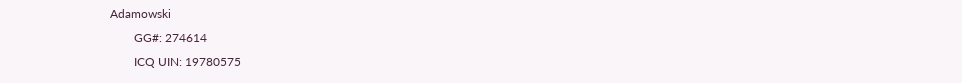Adamowski
        GG#: 274614
        ICQ UIN: 19780575